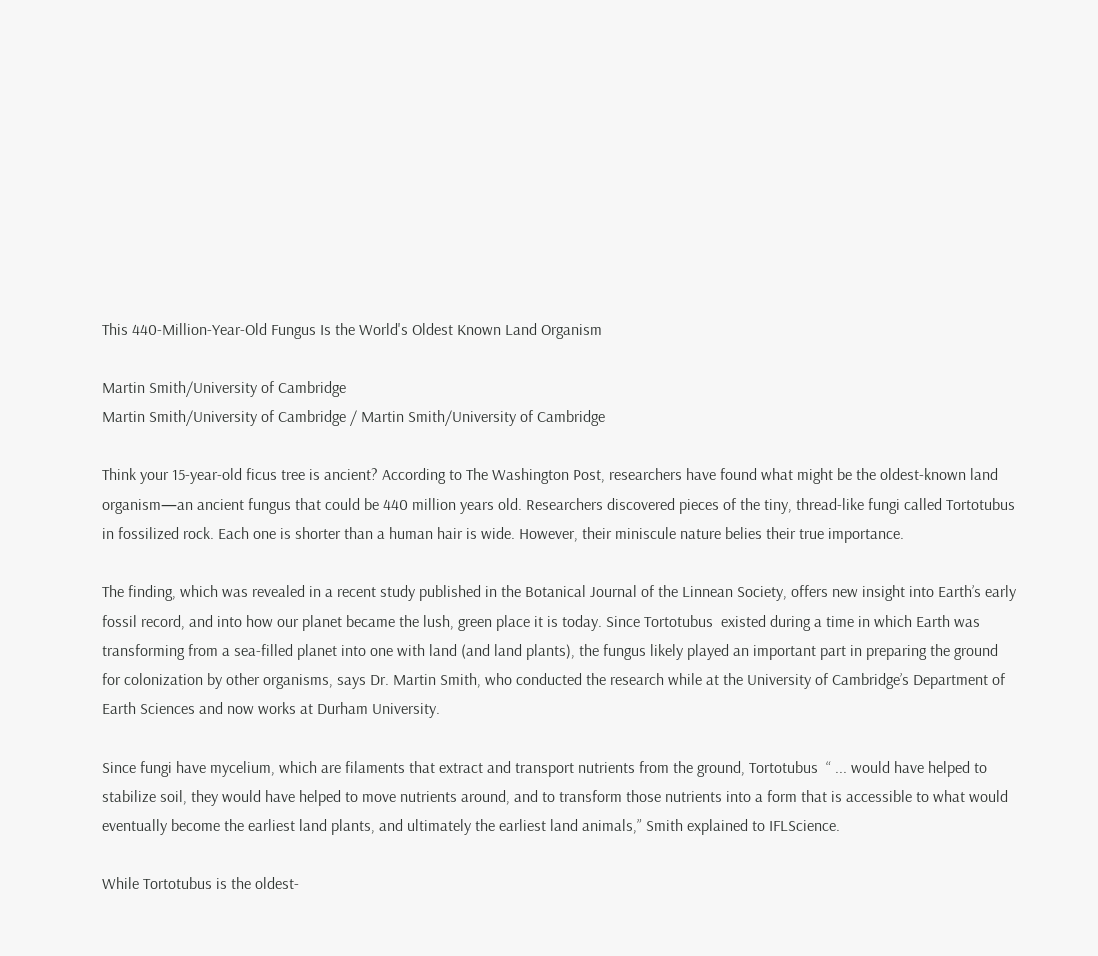This 440-Million-Year-Old Fungus Is the World's Oldest Known Land Organism

Martin Smith/University of Cambridge
Martin Smith/University of Cambridge / Martin Smith/University of Cambridge

Think your 15-year-old ficus tree is ancient? According to The Washington Post, researchers have found what might be the oldest-known land organism—an ancient fungus that could be 440 million years old. Researchers discovered pieces of the tiny, thread-like fungi called Tortotubus in fossilized rock. Each one is shorter than a human hair is wide. However, their miniscule nature belies their true importance.

The finding, which was revealed in a recent study published in the Botanical Journal of the Linnean Society, offers new insight into Earth’s early fossil record, and into how our planet became the lush, green place it is today. Since Tortotubus  existed during a time in which Earth was transforming from a sea-filled planet into one with land (and land plants), the fungus likely played an important part in preparing the ground for colonization by other organisms, says Dr. Martin Smith, who conducted the research while at the University of Cambridge’s Department of Earth Sciences and now works at Durham University.

Since fungi have mycelium, which are filaments that extract and transport nutrients from the ground, Tortotubus  “ ... would have helped to stabilize soil, they would have helped to move nutrients around, and to transform those nutrients into a form that is accessible to what would eventually become the earliest land plants, and ultimately the earliest land animals,” Smith explained to IFLScience.

While Tortotubus is the oldest-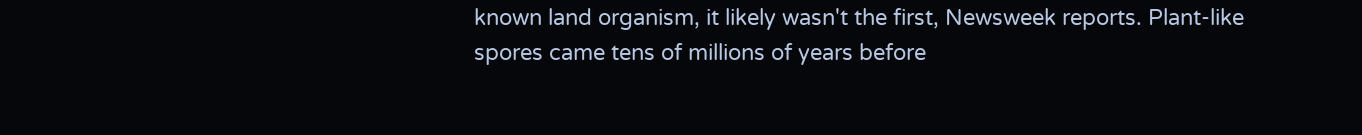known land organism, it likely wasn't the first, Newsweek reports. Plant-like spores came tens of millions of years before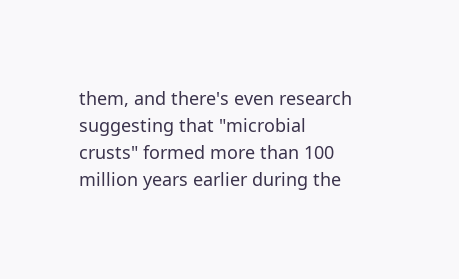them, and there's even research suggesting that "microbial crusts" formed more than 100 million years earlier during the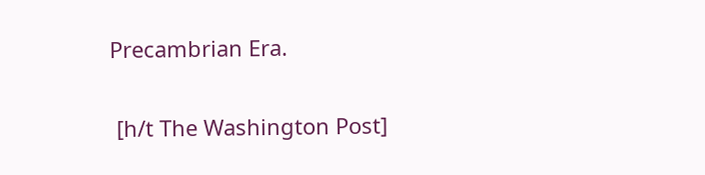Precambrian Era.

 [h/t The Washington Post]